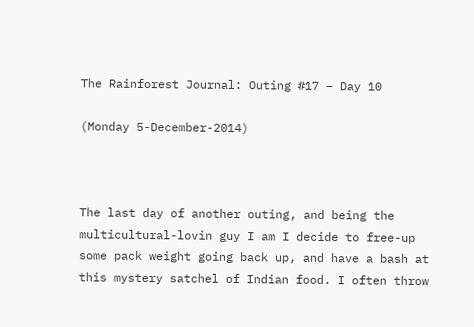The Rainforest Journal: Outing #17 – Day 10

(Monday 5-December-2014)



The last day of another outing, and being the multicultural-lovin guy I am I decide to free-up some pack weight going back up, and have a bash at this mystery satchel of Indian food. I often throw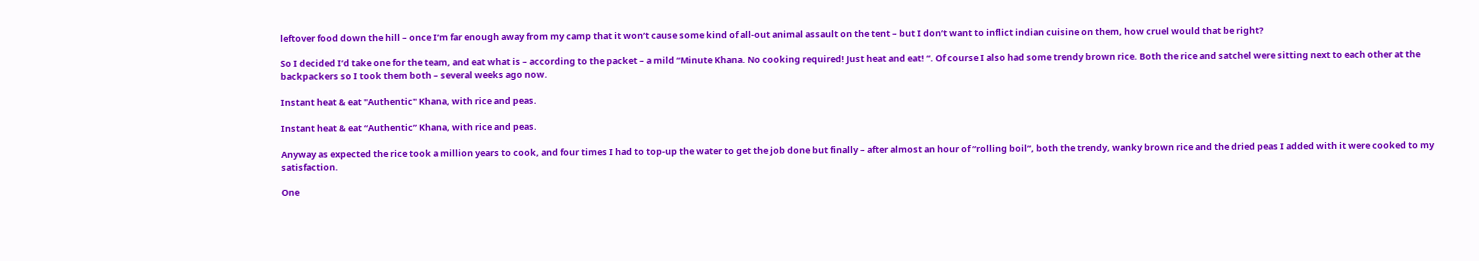leftover food down the hill – once I’m far enough away from my camp that it won’t cause some kind of all-out animal assault on the tent – but I don’t want to inflict indian cuisine on them, how cruel would that be right?

So I decided I’d take one for the team, and eat what is – according to the packet – a mild “Minute Khana. No cooking required! Just heat and eat! “. Of course I also had some trendy brown rice. Both the rice and satchel were sitting next to each other at the backpackers so I took them both – several weeks ago now.

Instant heat & eat "Authentic" Khana, with rice and peas.

Instant heat & eat “Authentic” Khana, with rice and peas.

Anyway as expected the rice took a million years to cook, and four times I had to top-up the water to get the job done but finally – after almost an hour of “rolling boil”, both the trendy, wanky brown rice and the dried peas I added with it were cooked to my satisfaction.

One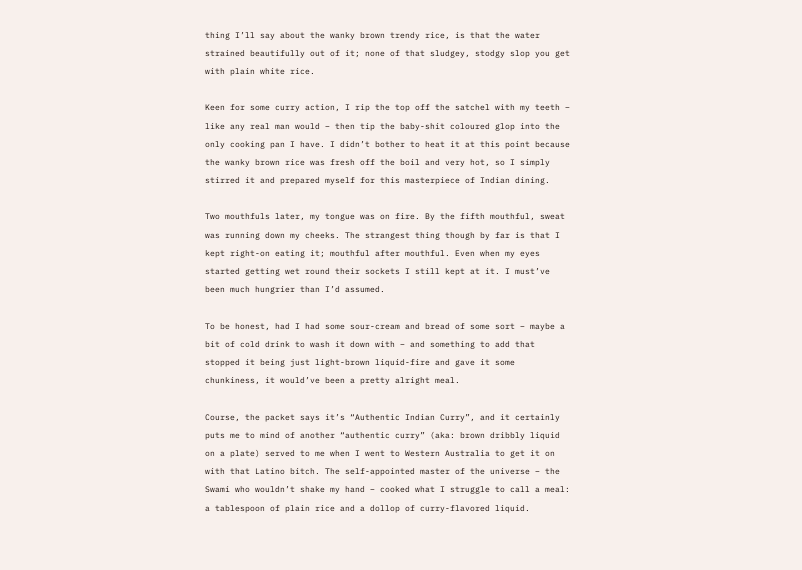thing I’ll say about the wanky brown trendy rice, is that the water strained beautifully out of it; none of that sludgey, stodgy slop you get with plain white rice.

Keen for some curry action, I rip the top off the satchel with my teeth – like any real man would – then tip the baby-shit coloured glop into the only cooking pan I have. I didn’t bother to heat it at this point because the wanky brown rice was fresh off the boil and very hot, so I simply stirred it and prepared myself for this masterpiece of Indian dining.

Two mouthfuls later, my tongue was on fire. By the fifth mouthful, sweat was running down my cheeks. The strangest thing though by far is that I kept right-on eating it; mouthful after mouthful. Even when my eyes started getting wet round their sockets I still kept at it. I must’ve been much hungrier than I’d assumed.

To be honest, had I had some sour-cream and bread of some sort – maybe a bit of cold drink to wash it down with – and something to add that stopped it being just light-brown liquid-fire and gave it some chunkiness, it would’ve been a pretty alright meal.

Course, the packet says it’s “Authentic Indian Curry”, and it certainly puts me to mind of another “authentic curry” (aka: brown dribbly liquid on a plate) served to me when I went to Western Australia to get it on with that Latino bitch. The self-appointed master of the universe – the Swami who wouldn’t shake my hand – cooked what I struggle to call a meal: a tablespoon of plain rice and a dollop of curry-flavored liquid.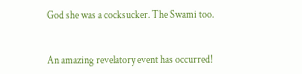God she was a cocksucker. The Swami too.


An amazing revelatory event has occurred!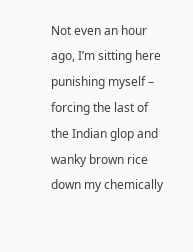Not even an hour ago, I’m sitting here punishing myself – forcing the last of the Indian glop and wanky brown rice down my chemically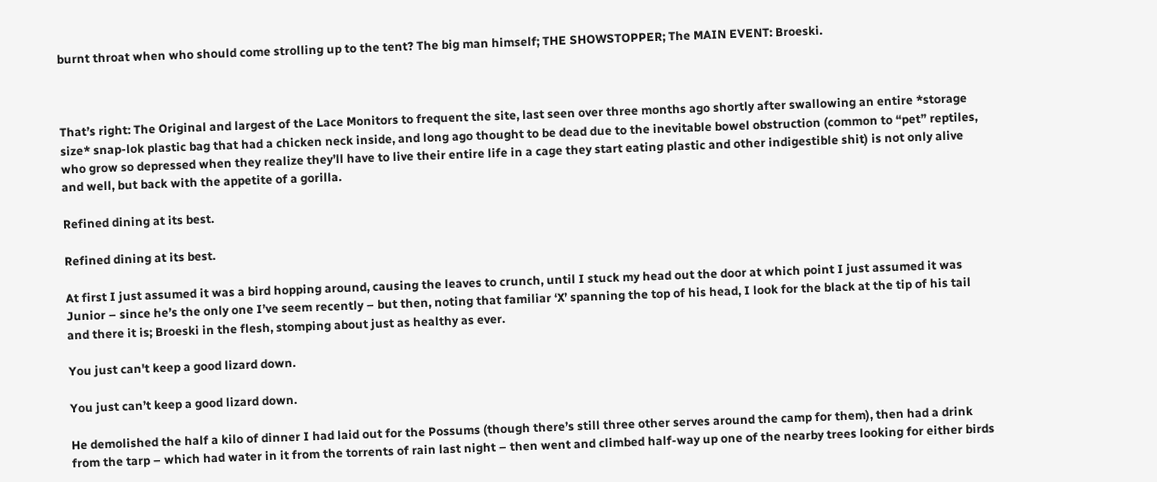burnt throat when who should come strolling up to the tent? The big man himself; THE SHOWSTOPPER; The MAIN EVENT: Broeski.



That’s right: The Original and largest of the Lace Monitors to frequent the site, last seen over three months ago shortly after swallowing an entire *storage size* snap-lok plastic bag that had a chicken neck inside, and long ago thought to be dead due to the inevitable bowel obstruction (common to “pet” reptiles, who grow so depressed when they realize they’ll have to live their entire life in a cage they start eating plastic and other indigestible shit) is not only alive and well, but back with the appetite of a gorilla.

Refined dining at its best.

Refined dining at its best.

At first I just assumed it was a bird hopping around, causing the leaves to crunch, until I stuck my head out the door at which point I just assumed it was Junior – since he’s the only one I’ve seem recently – but then, noting that familiar ‘X’ spanning the top of his head, I look for the black at the tip of his tail and there it is; Broeski in the flesh, stomping about just as healthy as ever.

You just can't keep a good lizard down.

You just can’t keep a good lizard down.

He demolished the half a kilo of dinner I had laid out for the Possums (though there’s still three other serves around the camp for them), then had a drink from the tarp – which had water in it from the torrents of rain last night – then went and climbed half-way up one of the nearby trees looking for either birds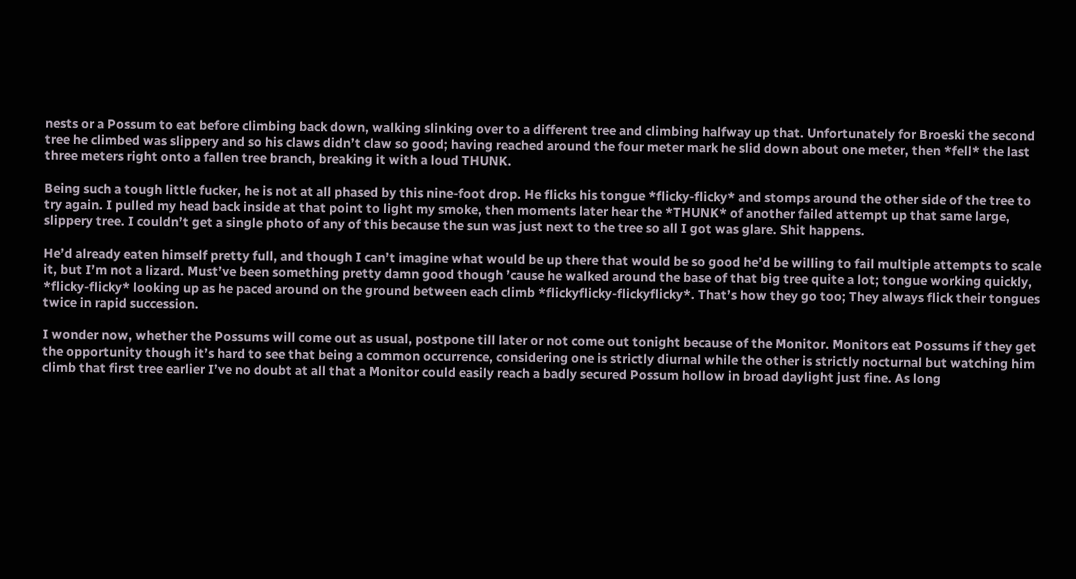nests or a Possum to eat before climbing back down, walking slinking over to a different tree and climbing halfway up that. Unfortunately for Broeski the second tree he climbed was slippery and so his claws didn’t claw so good; having reached around the four meter mark he slid down about one meter, then *fell* the last three meters right onto a fallen tree branch, breaking it with a loud THUNK.

Being such a tough little fucker, he is not at all phased by this nine-foot drop. He flicks his tongue *flicky-flicky* and stomps around the other side of the tree to try again. I pulled my head back inside at that point to light my smoke, then moments later hear the *THUNK* of another failed attempt up that same large, slippery tree. I couldn’t get a single photo of any of this because the sun was just next to the tree so all I got was glare. Shit happens.

He’d already eaten himself pretty full, and though I can’t imagine what would be up there that would be so good he’d be willing to fail multiple attempts to scale it, but I’m not a lizard. Must’ve been something pretty damn good though ’cause he walked around the base of that big tree quite a lot; tongue working quickly, *flicky-flicky* looking up as he paced around on the ground between each climb *flickyflicky-flickyflicky*. That’s how they go too; They always flick their tongues twice in rapid succession.

I wonder now, whether the Possums will come out as usual, postpone till later or not come out tonight because of the Monitor. Monitors eat Possums if they get the opportunity though it’s hard to see that being a common occurrence, considering one is strictly diurnal while the other is strictly nocturnal but watching him climb that first tree earlier I’ve no doubt at all that a Monitor could easily reach a badly secured Possum hollow in broad daylight just fine. As long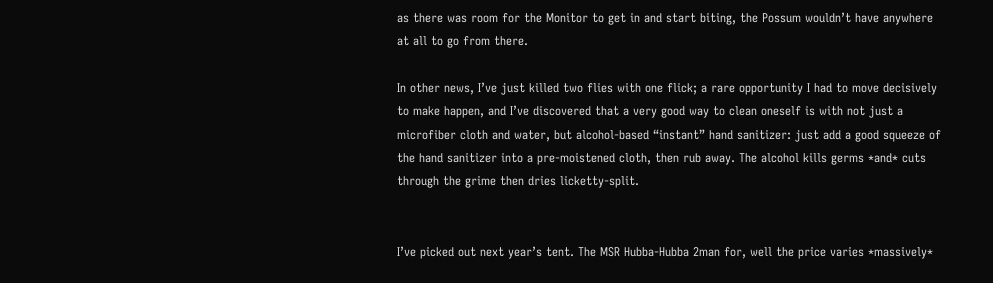as there was room for the Monitor to get in and start biting, the Possum wouldn’t have anywhere at all to go from there.

In other news, I’ve just killed two flies with one flick; a rare opportunity I had to move decisively to make happen, and I’ve discovered that a very good way to clean oneself is with not just a microfiber cloth and water, but alcohol-based “instant” hand sanitizer: just add a good squeeze of the hand sanitizer into a pre-moistened cloth, then rub away. The alcohol kills germs *and* cuts through the grime then dries licketty-split.


I’ve picked out next year’s tent. The MSR Hubba-Hubba 2man for, well the price varies *massively*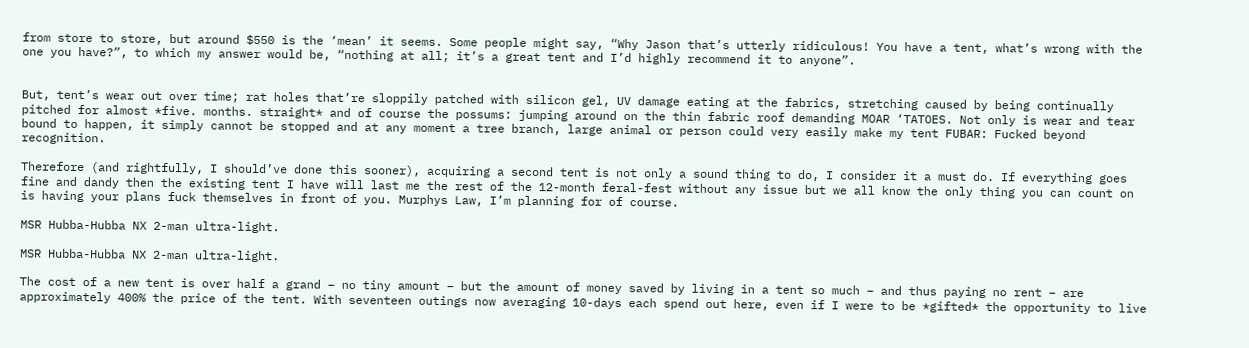from store to store, but around $550 is the ‘mean’ it seems. Some people might say, “Why Jason that’s utterly ridiculous! You have a tent, what’s wrong with the one you have?”, to which my answer would be, “nothing at all; it’s a great tent and I’d highly recommend it to anyone”.


But, tent’s wear out over time; rat holes that’re sloppily patched with silicon gel, UV damage eating at the fabrics, stretching caused by being continually pitched for almost *five. months. straight* and of course the possums: jumping around on the thin fabric roof demanding MOAR ‘TATOES. Not only is wear and tear bound to happen, it simply cannot be stopped and at any moment a tree branch, large animal or person could very easily make my tent FUBAR: Fucked beyond recognition.

Therefore (and rightfully, I should’ve done this sooner), acquiring a second tent is not only a sound thing to do, I consider it a must do. If everything goes fine and dandy then the existing tent I have will last me the rest of the 12-month feral-fest without any issue but we all know the only thing you can count on is having your plans fuck themselves in front of you. Murphys Law, I’m planning for of course.

MSR Hubba-Hubba NX 2-man ultra-light.

MSR Hubba-Hubba NX 2-man ultra-light.

The cost of a new tent is over half a grand – no tiny amount – but the amount of money saved by living in a tent so much – and thus paying no rent – are approximately 400% the price of the tent. With seventeen outings now averaging 10-days each spend out here, even if I were to be *gifted* the opportunity to live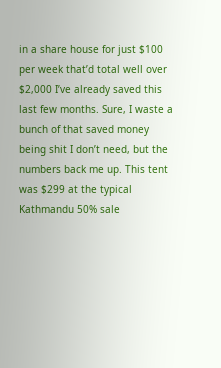in a share house for just $100 per week that’d total well over $2,000 I’ve already saved this last few months. Sure, I waste a bunch of that saved money being shit I don’t need, but the numbers back me up. This tent was $299 at the typical Kathmandu 50% sale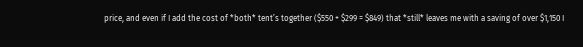price, and even if I add the cost of *both* tent’s together ($550 + $299 = $849) that *still* leaves me with a saving of over $1,150 I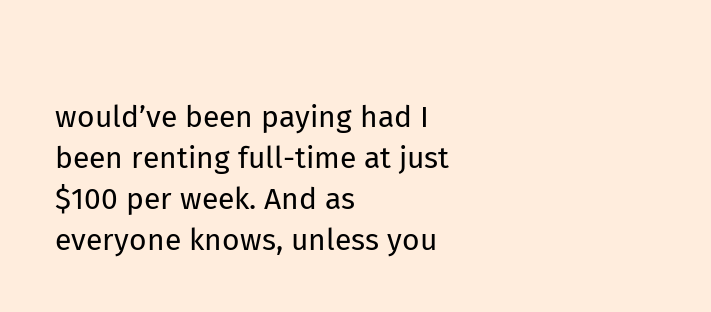would’ve been paying had I been renting full-time at just $100 per week. And as everyone knows, unless you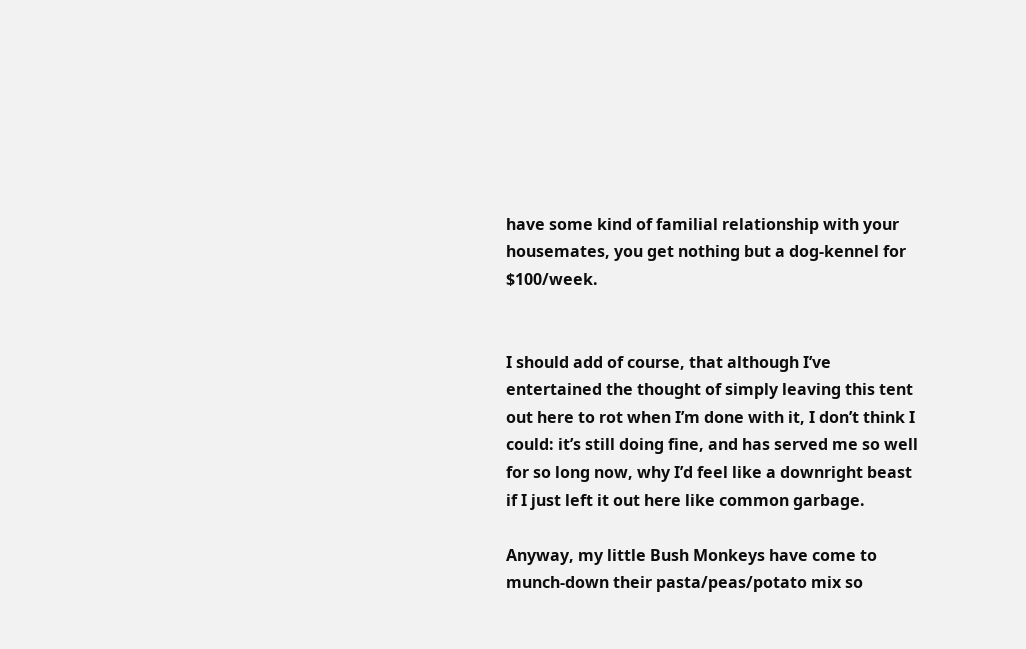have some kind of familial relationship with your housemates, you get nothing but a dog-kennel for $100/week.


I should add of course, that although I’ve entertained the thought of simply leaving this tent out here to rot when I’m done with it, I don’t think I could: it’s still doing fine, and has served me so well for so long now, why I’d feel like a downright beast if I just left it out here like common garbage.

Anyway, my little Bush Monkeys have come to munch-down their pasta/peas/potato mix so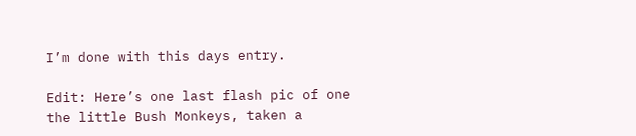I’m done with this days entry.

Edit: Here’s one last flash pic of one the little Bush Monkeys, taken a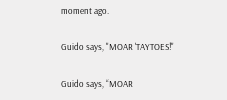moment ago.

Guido says, "MOAR 'TAYTOES!"

Guido says, “MOAR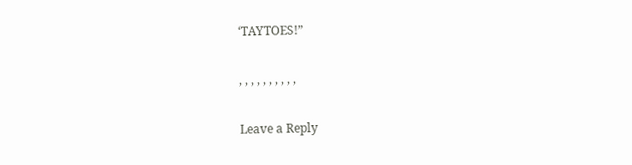‘TAYTOES!”

, , , , , , , , , ,

Leave a Reply